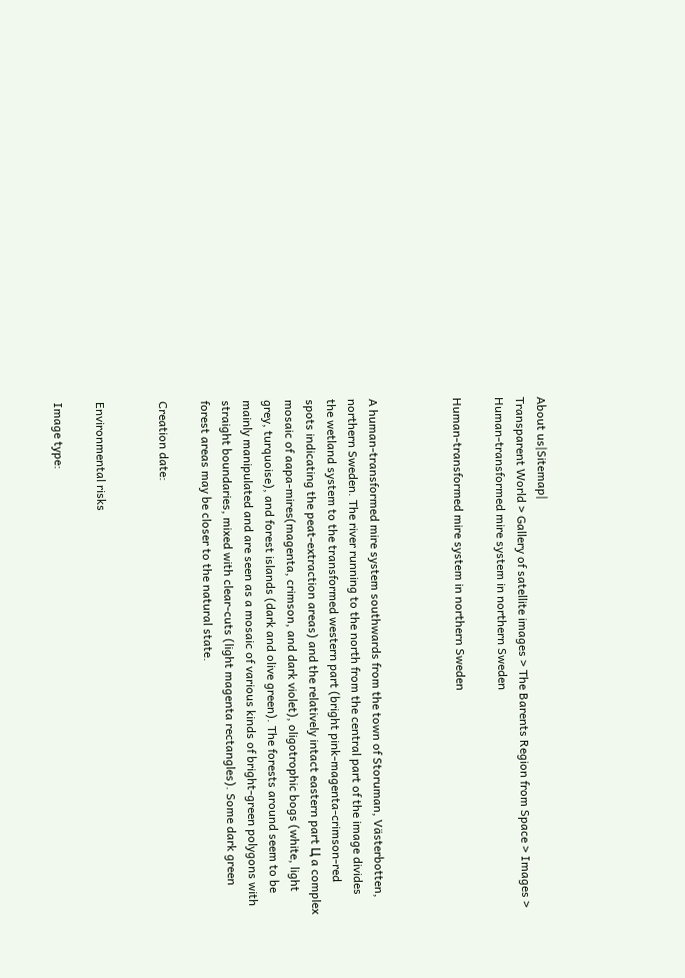About us|Sitemap|
Transparent World > Gallery of satellite images > The Barents Region from Space > Images > Human-transformed mire system in northern Sweden

Human-transformed mire system in northern Sweden



A human-transformed mire system southwards from the town of Storuman, Västerbotten, northern Sweden. The river running to the north from the central part of the image divides the wetland system to the transformed western part (bright pink-magenta-crimson-red spots indicating the peat-extraction areas) and the relatively intact eastern part Ц a complex mosaic of aapa-mires(magenta, crimson, and dark violet), oligotrophic bogs (white, light grey, turquoise), and forest islands (dark and olive green). The forests around seem to be mainly manipulated and are seen as a mosaic of various kinds of bright-green polygons with straight boundaries, mixed with clear-cuts (light magenta rectangles). Some dark green forest areas may be closer to the natural state.

Creation date:


Environmental risks

Image type: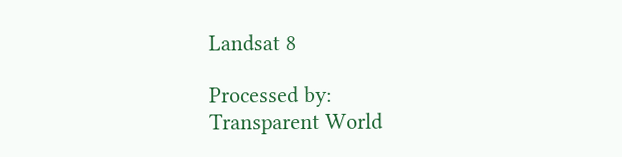Landsat 8

Processed by:
Transparent World